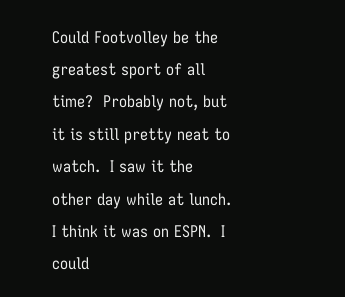Could Footvolley be the greatest sport of all time?  Probably not, but it is still pretty neat to watch.  I saw it the other day while at lunch.  I think it was on ESPN.  I could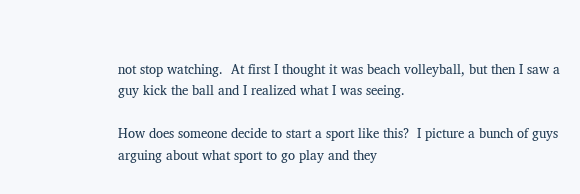not stop watching.  At first I thought it was beach volleyball, but then I saw a guy kick the ball and I realized what I was seeing.

How does someone decide to start a sport like this?  I picture a bunch of guys arguing about what sport to go play and they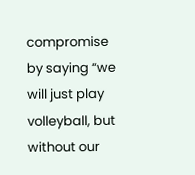compromise by saying “we will just play volleyball, but without our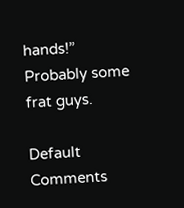hands!”  Probably some frat guys.

Default Comments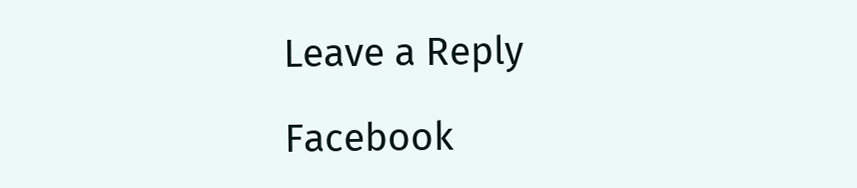Leave a Reply

Facebook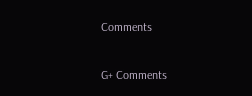Comments

G+ Comments